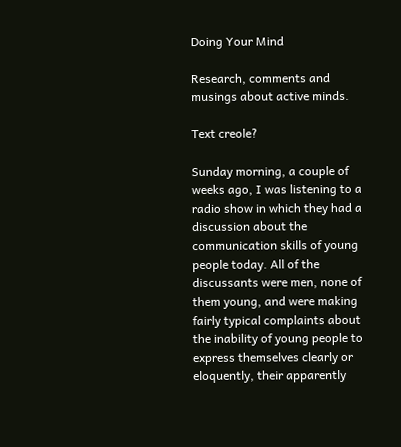Doing Your Mind

Research, comments and musings about active minds.

Text creole?

Sunday morning, a couple of weeks ago, I was listening to a radio show in which they had a discussion about the communication skills of young people today. All of the discussants were men, none of them young, and were making fairly typical complaints about the inability of young people to express themselves clearly or eloquently, their apparently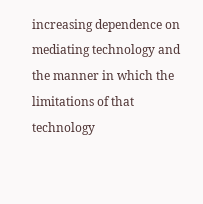increasing dependence on mediating technology and the manner in which the limitations of that technology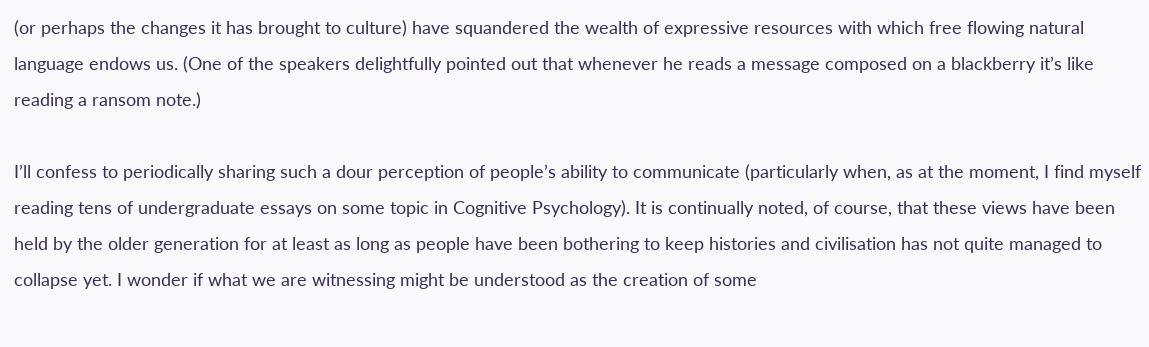(or perhaps the changes it has brought to culture) have squandered the wealth of expressive resources with which free flowing natural language endows us. (One of the speakers delightfully pointed out that whenever he reads a message composed on a blackberry it’s like reading a ransom note.)

I’ll confess to periodically sharing such a dour perception of people’s ability to communicate (particularly when, as at the moment, I find myself reading tens of undergraduate essays on some topic in Cognitive Psychology). It is continually noted, of course, that these views have been held by the older generation for at least as long as people have been bothering to keep histories and civilisation has not quite managed to collapse yet. I wonder if what we are witnessing might be understood as the creation of some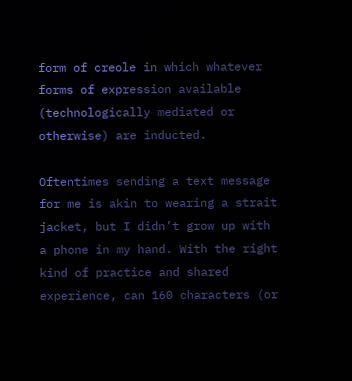form of creole in which whatever forms of expression available (technologically mediated or otherwise) are inducted.

Oftentimes sending a text message for me is akin to wearing a strait jacket, but I didn’t grow up with a phone in my hand. With the right kind of practice and shared experience, can 160 characters (or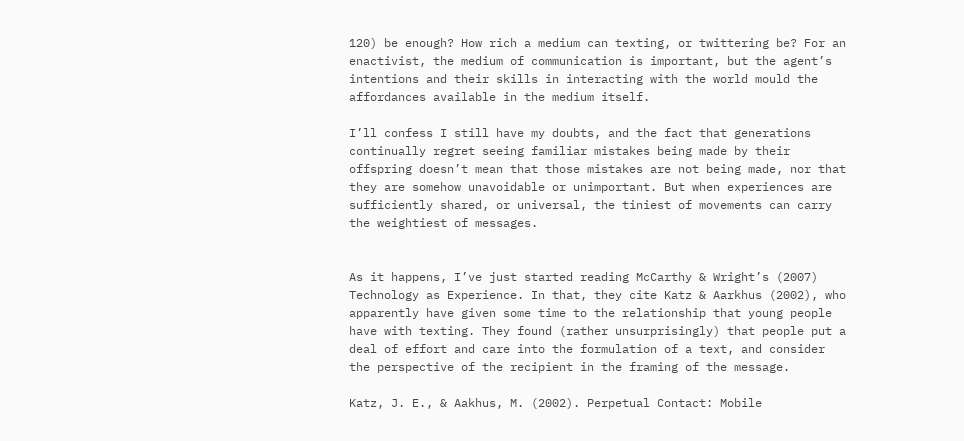120) be enough? How rich a medium can texting, or twittering be? For an enactivist, the medium of communication is important, but the agent’s intentions and their skills in interacting with the world mould the affordances available in the medium itself.

I’ll confess I still have my doubts, and the fact that generations continually regret seeing familiar mistakes being made by their offspring doesn’t mean that those mistakes are not being made, nor that they are somehow unavoidable or unimportant. But when experiences are sufficiently shared, or universal, the tiniest of movements can carry the weightiest of messages.


As it happens, I’ve just started reading McCarthy & Wright’s (2007) Technology as Experience. In that, they cite Katz & Aarkhus (2002), who apparently have given some time to the relationship that young people have with texting. They found (rather unsurprisingly) that people put a deal of effort and care into the formulation of a text, and consider the perspective of the recipient in the framing of the message.

Katz, J. E., & Aakhus, M. (2002). Perpetual Contact: Mobile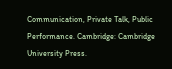Communication, Private Talk, Public Performance. Cambridge: Cambridge University Press.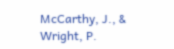McCarthy, J., & Wright, P.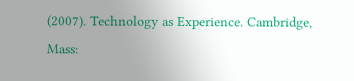(2007). Technology as Experience. Cambridge, Mass: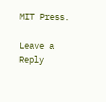MIT Press.

Leave a Reply